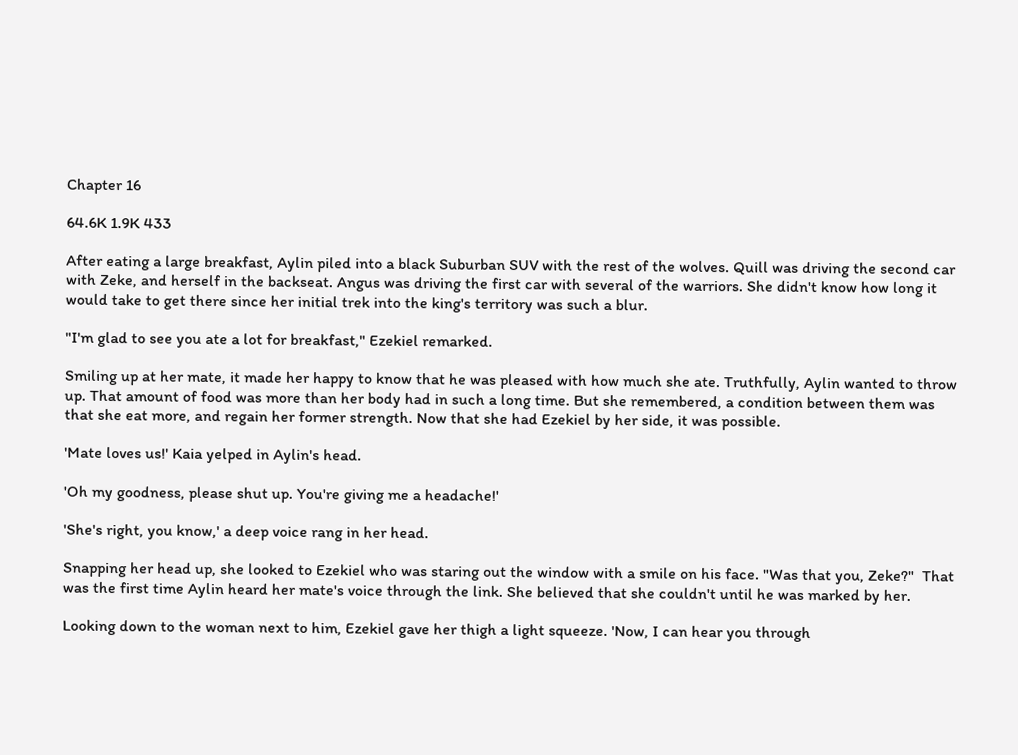Chapter 16

64.6K 1.9K 433

After eating a large breakfast, Aylin piled into a black Suburban SUV with the rest of the wolves. Quill was driving the second car with Zeke, and herself in the backseat. Angus was driving the first car with several of the warriors. She didn't know how long it would take to get there since her initial trek into the king's territory was such a blur.

"I'm glad to see you ate a lot for breakfast," Ezekiel remarked.

Smiling up at her mate, it made her happy to know that he was pleased with how much she ate. Truthfully, Aylin wanted to throw up. That amount of food was more than her body had in such a long time. But she remembered, a condition between them was that she eat more, and regain her former strength. Now that she had Ezekiel by her side, it was possible.

'Mate loves us!' Kaia yelped in Aylin's head.

'Oh my goodness, please shut up. You're giving me a headache!'

'She's right, you know,' a deep voice rang in her head.

Snapping her head up, she looked to Ezekiel who was staring out the window with a smile on his face. "Was that you, Zeke?"  That was the first time Aylin heard her mate's voice through the link. She believed that she couldn't until he was marked by her.

Looking down to the woman next to him, Ezekiel gave her thigh a light squeeze. 'Now, I can hear you through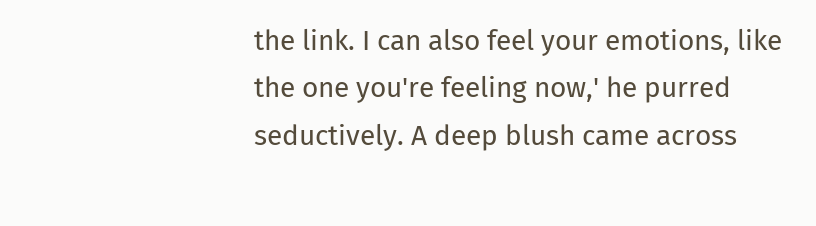the link. I can also feel your emotions, like the one you're feeling now,' he purred seductively. A deep blush came across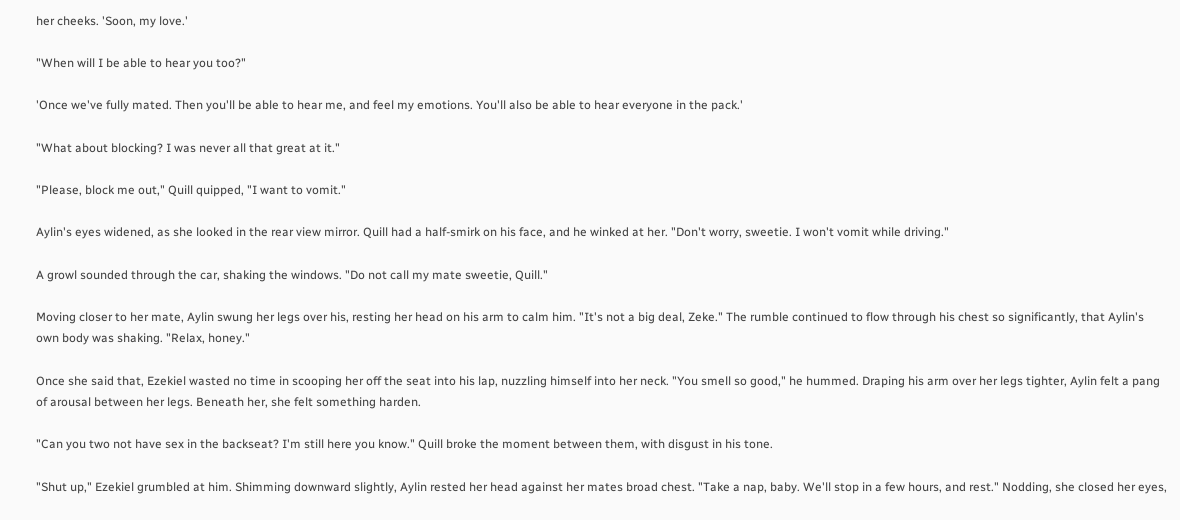her cheeks. 'Soon, my love.'

"When will I be able to hear you too?"

'Once we've fully mated. Then you'll be able to hear me, and feel my emotions. You'll also be able to hear everyone in the pack.'

"What about blocking? I was never all that great at it."

"Please, block me out," Quill quipped, "I want to vomit."

Aylin's eyes widened, as she looked in the rear view mirror. Quill had a half-smirk on his face, and he winked at her. "Don't worry, sweetie. I won't vomit while driving."

A growl sounded through the car, shaking the windows. "Do not call my mate sweetie, Quill."

Moving closer to her mate, Aylin swung her legs over his, resting her head on his arm to calm him. "It's not a big deal, Zeke." The rumble continued to flow through his chest so significantly, that Aylin's own body was shaking. "Relax, honey."

Once she said that, Ezekiel wasted no time in scooping her off the seat into his lap, nuzzling himself into her neck. "You smell so good," he hummed. Draping his arm over her legs tighter, Aylin felt a pang of arousal between her legs. Beneath her, she felt something harden.

"Can you two not have sex in the backseat? I'm still here you know." Quill broke the moment between them, with disgust in his tone.

"Shut up," Ezekiel grumbled at him. Shimming downward slightly, Aylin rested her head against her mates broad chest. "Take a nap, baby. We'll stop in a few hours, and rest." Nodding, she closed her eyes,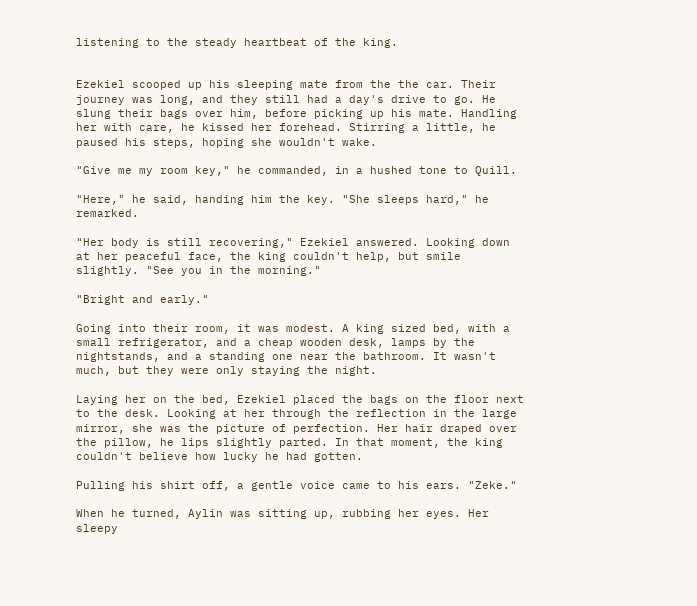listening to the steady heartbeat of the king.


Ezekiel scooped up his sleeping mate from the the car. Their journey was long, and they still had a day's drive to go. He slung their bags over him, before picking up his mate. Handling her with care, he kissed her forehead. Stirring a little, he paused his steps, hoping she wouldn't wake.

"Give me my room key," he commanded, in a hushed tone to Quill.

"Here," he said, handing him the key. "She sleeps hard," he remarked.

"Her body is still recovering," Ezekiel answered. Looking down at her peaceful face, the king couldn't help, but smile slightly. "See you in the morning."

"Bright and early."

Going into their room, it was modest. A king sized bed, with a small refrigerator, and a cheap wooden desk, lamps by the nightstands, and a standing one near the bathroom. It wasn't much, but they were only staying the night.

Laying her on the bed, Ezekiel placed the bags on the floor next to the desk. Looking at her through the reflection in the large mirror, she was the picture of perfection. Her hair draped over the pillow, he lips slightly parted. In that moment, the king couldn't believe how lucky he had gotten.

Pulling his shirt off, a gentle voice came to his ears. "Zeke."

When he turned, Aylin was sitting up, rubbing her eyes. Her sleepy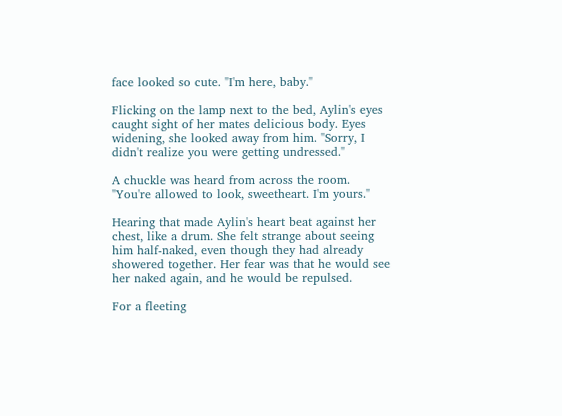face looked so cute. "I'm here, baby."

Flicking on the lamp next to the bed, Aylin's eyes caught sight of her mates delicious body. Eyes widening, she looked away from him. "Sorry, I didn't realize you were getting undressed."

A chuckle was heard from across the room. "You're allowed to look, sweetheart. I'm yours."

Hearing that made Aylin's heart beat against her chest, like a drum. She felt strange about seeing him half-naked, even though they had already showered together. Her fear was that he would see her naked again, and he would be repulsed.

For a fleeting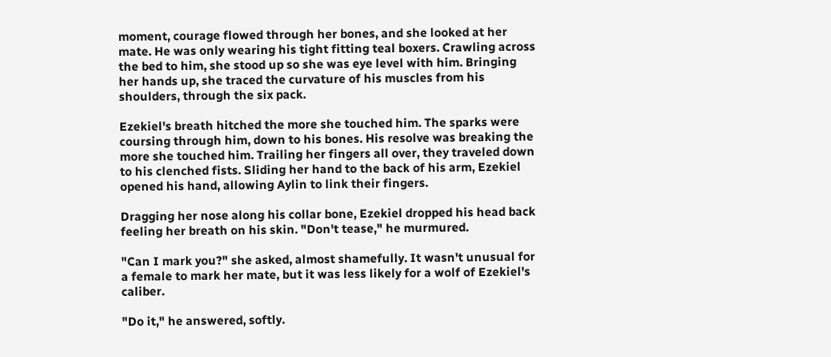moment, courage flowed through her bones, and she looked at her mate. He was only wearing his tight fitting teal boxers. Crawling across the bed to him, she stood up so she was eye level with him. Bringing her hands up, she traced the curvature of his muscles from his shoulders, through the six pack.

Ezekiel's breath hitched the more she touched him. The sparks were coursing through him, down to his bones. His resolve was breaking the more she touched him. Trailing her fingers all over, they traveled down to his clenched fists. Sliding her hand to the back of his arm, Ezekiel opened his hand, allowing Aylin to link their fingers.

Dragging her nose along his collar bone, Ezekiel dropped his head back feeling her breath on his skin. "Don't tease," he murmured.

"Can I mark you?" she asked, almost shamefully. It wasn't unusual for a female to mark her mate, but it was less likely for a wolf of Ezekiel's caliber.

"Do it," he answered, softly.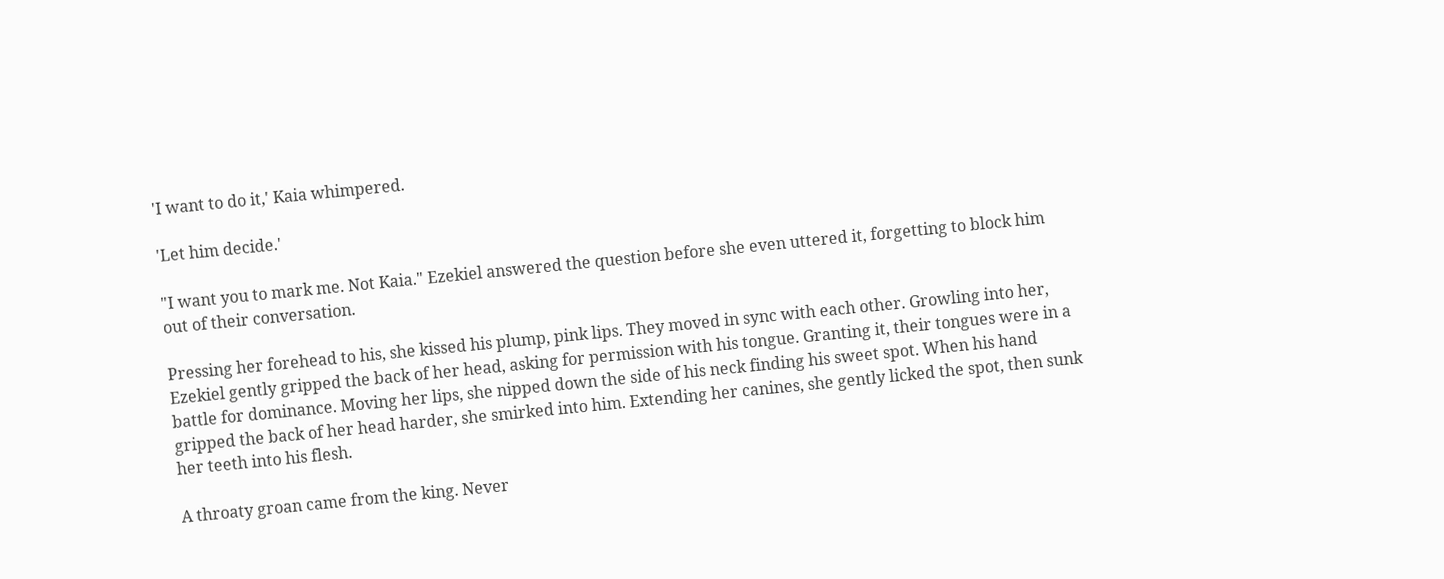'I want to do it,' Kaia whimpered.

'Let him decide.'

"I want you to mark me. Not Kaia." Ezekiel answered the question before she even uttered it, forgetting to block him out of their conversation.

Pressing her forehead to his, she kissed his plump, pink lips. They moved in sync with each other. Growling into her, Ezekiel gently gripped the back of her head, asking for permission with his tongue. Granting it, their tongues were in a battle for dominance. Moving her lips, she nipped down the side of his neck finding his sweet spot. When his hand gripped the back of her head harder, she smirked into him. Extending her canines, she gently licked the spot, then sunk her teeth into his flesh.

A throaty groan came from the king. Never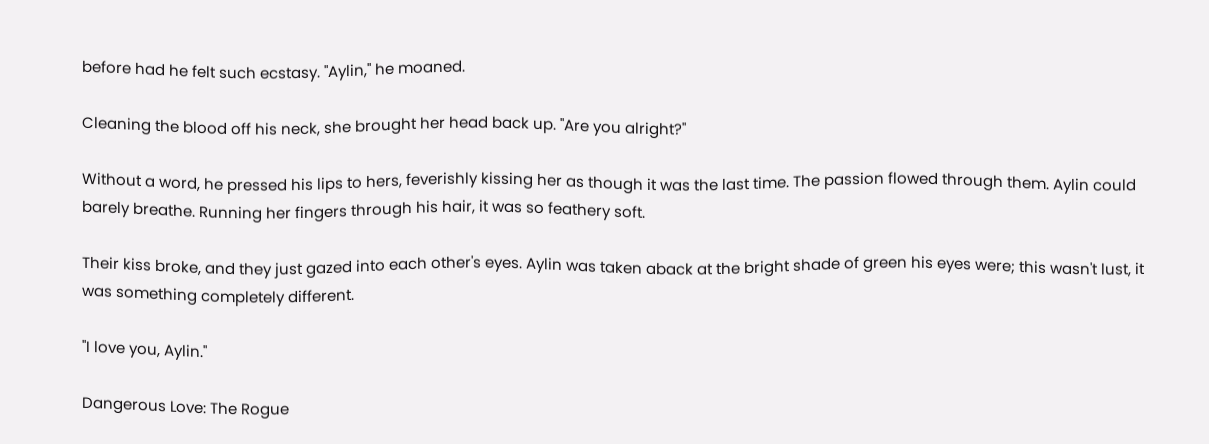before had he felt such ecstasy. "Aylin," he moaned.

Cleaning the blood off his neck, she brought her head back up. "Are you alright?"

Without a word, he pressed his lips to hers, feverishly kissing her as though it was the last time. The passion flowed through them. Aylin could barely breathe. Running her fingers through his hair, it was so feathery soft.

Their kiss broke, and they just gazed into each other's eyes. Aylin was taken aback at the bright shade of green his eyes were; this wasn't lust, it was something completely different.

"I love you, Aylin."

Dangerous Love: The Rogue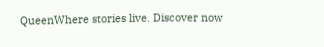QueenWhere stories live. Discover now